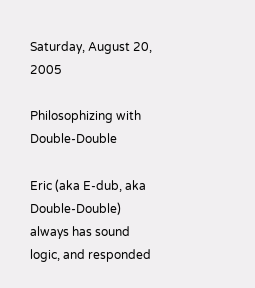Saturday, August 20, 2005

Philosophizing with Double-Double

Eric (aka E-dub, aka Double-Double) always has sound logic, and responded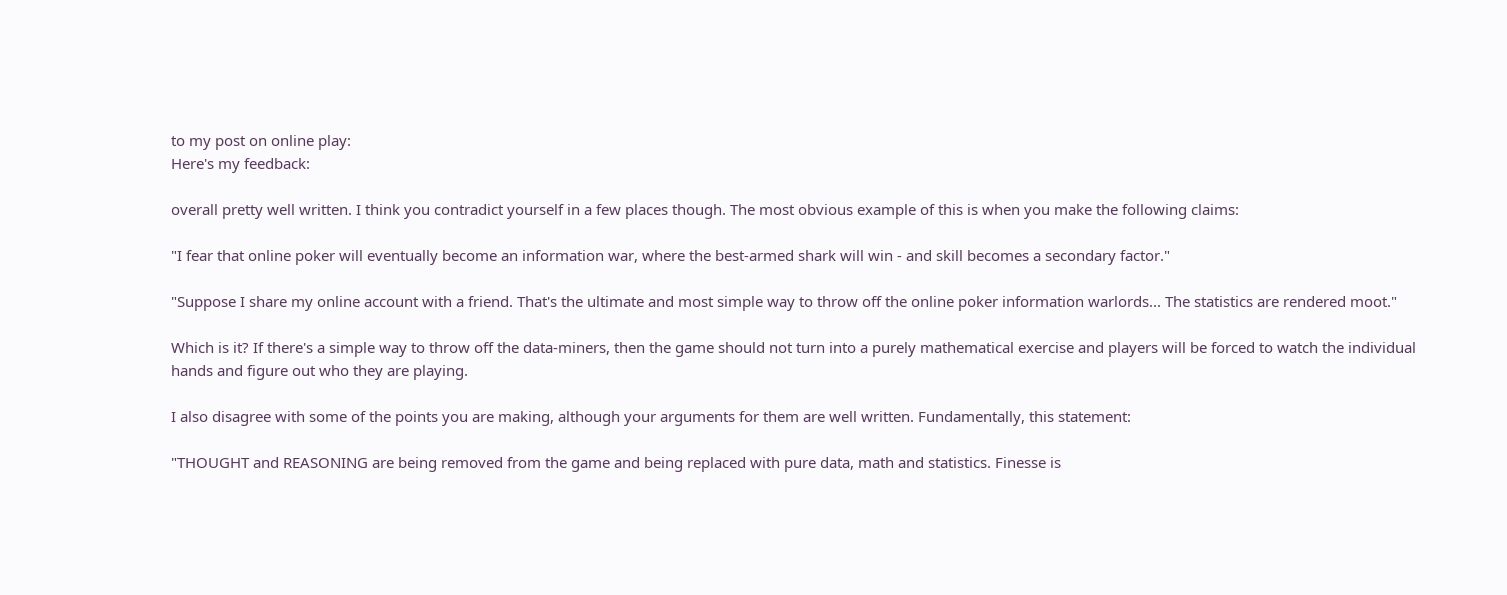to my post on online play:
Here's my feedback:

overall pretty well written. I think you contradict yourself in a few places though. The most obvious example of this is when you make the following claims:

"I fear that online poker will eventually become an information war, where the best-armed shark will win - and skill becomes a secondary factor."

"Suppose I share my online account with a friend. That's the ultimate and most simple way to throw off the online poker information warlords... The statistics are rendered moot."

Which is it? If there's a simple way to throw off the data-miners, then the game should not turn into a purely mathematical exercise and players will be forced to watch the individual hands and figure out who they are playing.

I also disagree with some of the points you are making, although your arguments for them are well written. Fundamentally, this statement:

"THOUGHT and REASONING are being removed from the game and being replaced with pure data, math and statistics. Finesse is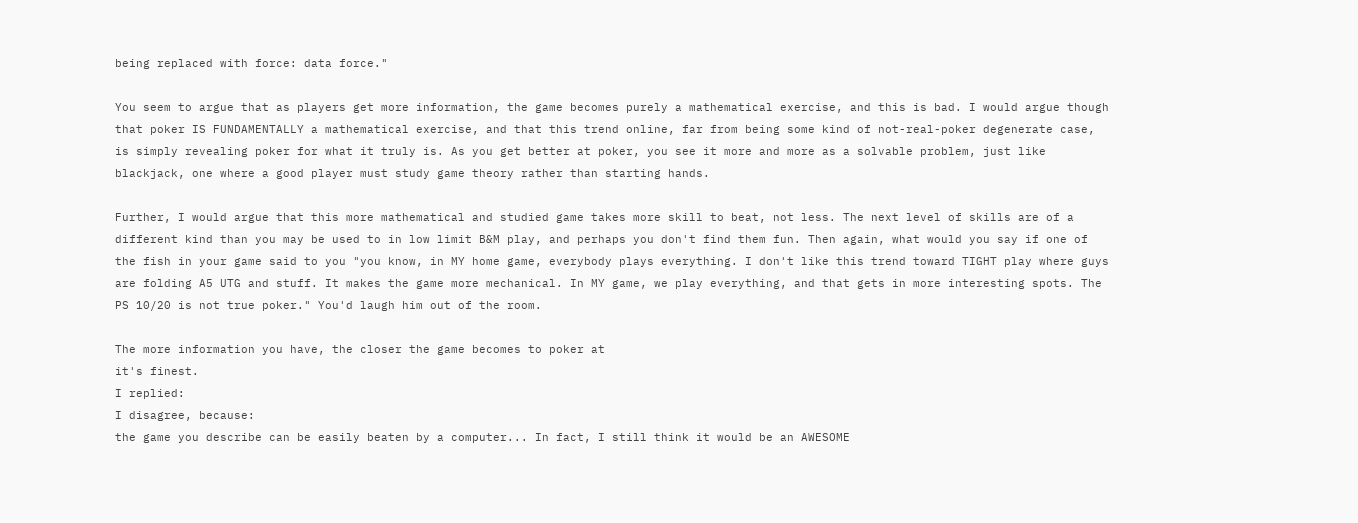being replaced with force: data force."

You seem to argue that as players get more information, the game becomes purely a mathematical exercise, and this is bad. I would argue though that poker IS FUNDAMENTALLY a mathematical exercise, and that this trend online, far from being some kind of not-real-poker degenerate case, is simply revealing poker for what it truly is. As you get better at poker, you see it more and more as a solvable problem, just like blackjack, one where a good player must study game theory rather than starting hands.

Further, I would argue that this more mathematical and studied game takes more skill to beat, not less. The next level of skills are of a different kind than you may be used to in low limit B&M play, and perhaps you don't find them fun. Then again, what would you say if one of the fish in your game said to you "you know, in MY home game, everybody plays everything. I don't like this trend toward TIGHT play where guys are folding A5 UTG and stuff. It makes the game more mechanical. In MY game, we play everything, and that gets in more interesting spots. The PS 10/20 is not true poker." You'd laugh him out of the room.

The more information you have, the closer the game becomes to poker at
it's finest.
I replied:
I disagree, because:
the game you describe can be easily beaten by a computer... In fact, I still think it would be an AWESOME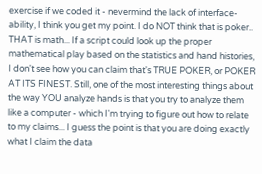exercise if we coded it - nevermind the lack of interface-ability, I think you get my point. I do NOT think that is poker.. THAT is math... If a script could look up the proper mathematical play based on the statistics and hand histories, I don't see how you can claim that's TRUE POKER, or POKER AT ITS FINEST. Still, one of the most interesting things about the way YOU analyze hands is that you try to analyze them like a computer - which I'm trying to figure out how to relate to my claims... I guess the point is that you are doing exactly what I claim the data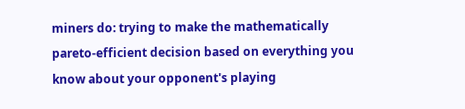miners do: trying to make the mathematically pareto-efficient decision based on everything you know about your opponent's playing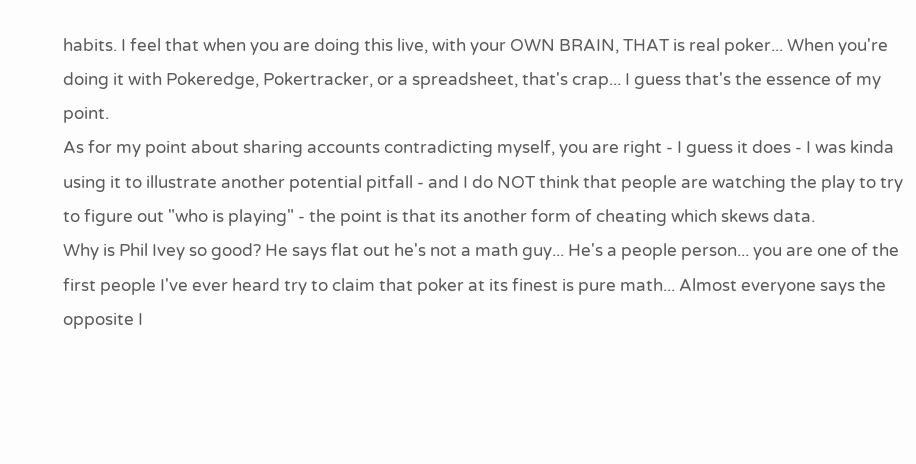habits. I feel that when you are doing this live, with your OWN BRAIN, THAT is real poker... When you're doing it with Pokeredge, Pokertracker, or a spreadsheet, that's crap... I guess that's the essence of my point.
As for my point about sharing accounts contradicting myself, you are right - I guess it does - I was kinda using it to illustrate another potential pitfall - and I do NOT think that people are watching the play to try to figure out "who is playing" - the point is that its another form of cheating which skews data.
Why is Phil Ivey so good? He says flat out he's not a math guy... He's a people person... you are one of the first people I've ever heard try to claim that poker at its finest is pure math... Almost everyone says the opposite I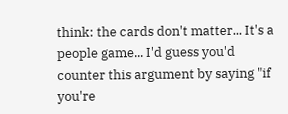think: the cards don't matter... It's a people game... I'd guess you'd counter this argument by saying "if you're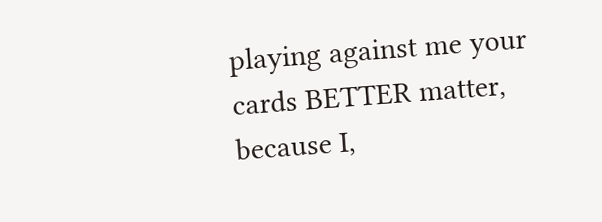playing against me your cards BETTER matter, because I,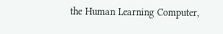the Human Learning Computer,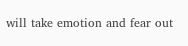will take emotion and fear out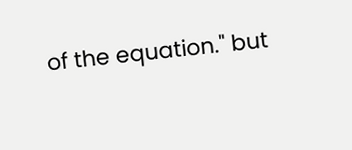of the equation." but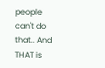people can't do that.. And THAT is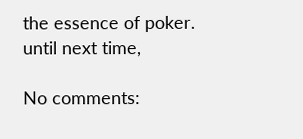the essence of poker.
until next time,

No comments: